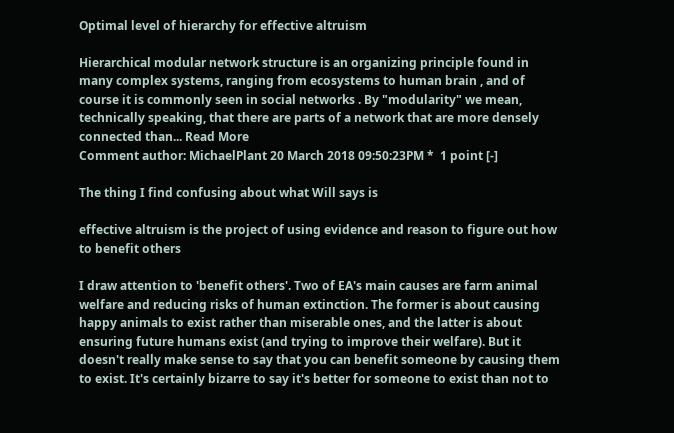Optimal level of hierarchy for effective altruism

Hierarchical modular network structure is an organizing principle found in many complex systems, ranging from ecosystems to human brain , and of course it is commonly seen in social networks . By "modularity" we mean, technically speaking, that there are parts of a network that are more densely connected than... Read More
Comment author: MichaelPlant 20 March 2018 09:50:23PM *  1 point [-]

The thing I find confusing about what Will says is

effective altruism is the project of using evidence and reason to figure out how to benefit others

I draw attention to 'benefit others'. Two of EA's main causes are farm animal welfare and reducing risks of human extinction. The former is about causing happy animals to exist rather than miserable ones, and the latter is about ensuring future humans exist (and trying to improve their welfare). But it doesn't really make sense to say that you can benefit someone by causing them to exist. It's certainly bizarre to say it's better for someone to exist than not to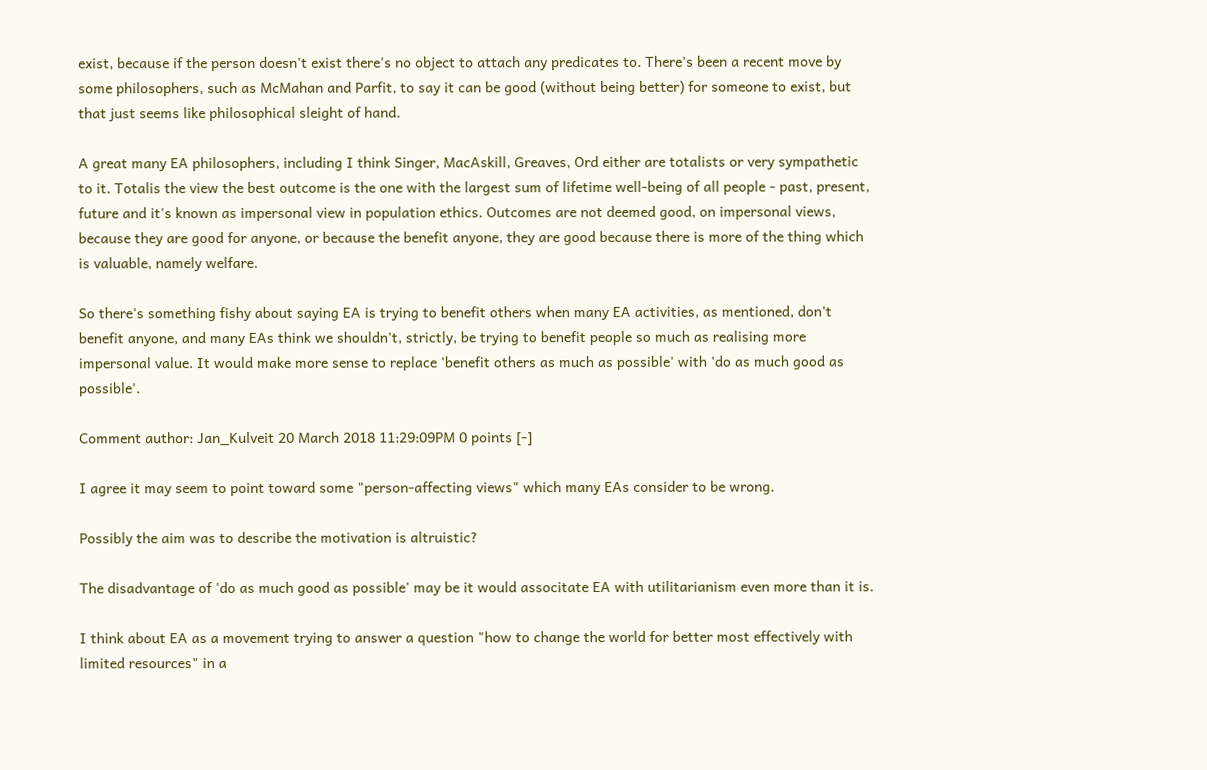exist, because if the person doesn't exist there's no object to attach any predicates to. There's been a recent move by some philosophers, such as McMahan and Parfit, to say it can be good (without being better) for someone to exist, but that just seems like philosophical sleight of hand.

A great many EA philosophers, including I think Singer, MacAskill, Greaves, Ord either are totalists or very sympathetic to it. Totalis the view the best outcome is the one with the largest sum of lifetime well-being of all people - past, present, future and it's known as impersonal view in population ethics. Outcomes are not deemed good, on impersonal views, because they are good for anyone, or because the benefit anyone, they are good because there is more of the thing which is valuable, namely welfare.

So there's something fishy about saying EA is trying to benefit others when many EA activities, as mentioned, don't benefit anyone, and many EAs think we shouldn't, strictly, be trying to benefit people so much as realising more impersonal value. It would make more sense to replace 'benefit others as much as possible' with 'do as much good as possible'.

Comment author: Jan_Kulveit 20 March 2018 11:29:09PM 0 points [-]

I agree it may seem to point toward some "person-affecting views" which many EAs consider to be wrong.

Possibly the aim was to describe the motivation is altruistic?

The disadvantage of 'do as much good as possible' may be it would associtate EA with utilitarianism even more than it is.

I think about EA as a movement trying to answer a question "how to change the world for better most effectively with limited resources" in a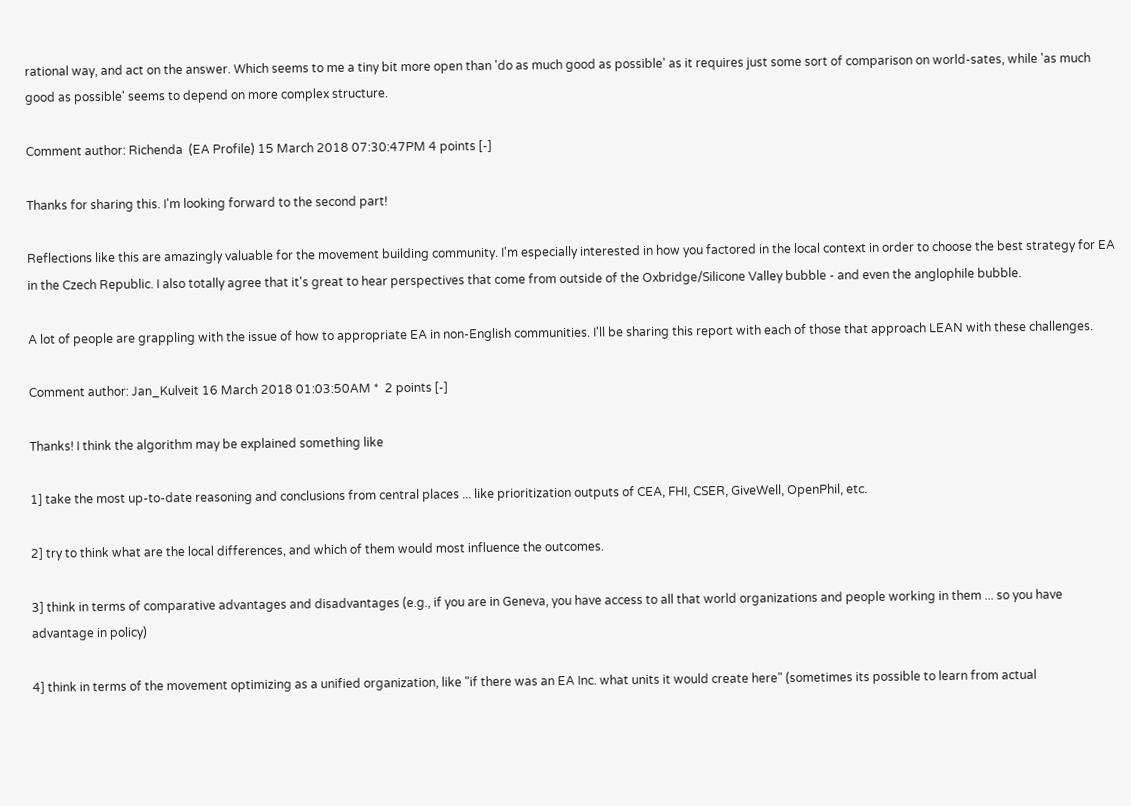rational way, and act on the answer. Which seems to me a tiny bit more open than 'do as much good as possible' as it requires just some sort of comparison on world-sates, while 'as much good as possible' seems to depend on more complex structure.

Comment author: Richenda  (EA Profile) 15 March 2018 07:30:47PM 4 points [-]

Thanks for sharing this. I'm looking forward to the second part!

Reflections like this are amazingly valuable for the movement building community. I'm especially interested in how you factored in the local context in order to choose the best strategy for EA in the Czech Republic. I also totally agree that it's great to hear perspectives that come from outside of the Oxbridge/Silicone Valley bubble - and even the anglophile bubble.

A lot of people are grappling with the issue of how to appropriate EA in non-English communities. I'll be sharing this report with each of those that approach LEAN with these challenges.

Comment author: Jan_Kulveit 16 March 2018 01:03:50AM *  2 points [-]

Thanks! I think the algorithm may be explained something like

1] take the most up-to-date reasoning and conclusions from central places ... like prioritization outputs of CEA, FHI, CSER, GiveWell, OpenPhil, etc.

2] try to think what are the local differences, and which of them would most influence the outcomes.

3] think in terms of comparative advantages and disadvantages (e.g., if you are in Geneva, you have access to all that world organizations and people working in them ... so you have advantage in policy)

4] think in terms of the movement optimizing as a unified organization, like "if there was an EA Inc. what units it would create here" (sometimes its possible to learn from actual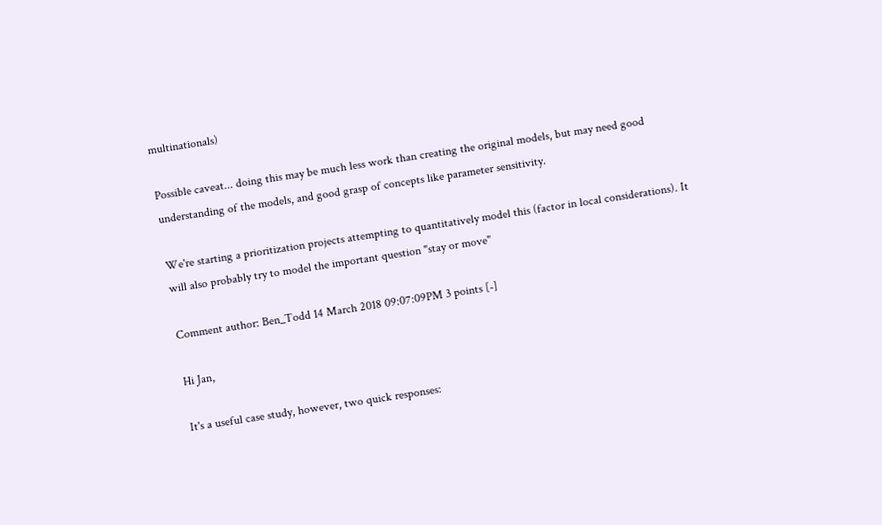multinationals)

Possible caveat... doing this may be much less work than creating the original models, but may need good understanding of the models, and good grasp of concepts like parameter sensitivity.

We're starting a prioritization projects attempting to quantitatively model this (factor in local considerations). It will also probably try to model the important question "stay or move"

Comment author: Ben_Todd 14 March 2018 09:07:09PM 3 points [-]

Hi Jan,

It's a useful case study, however, two quick responses: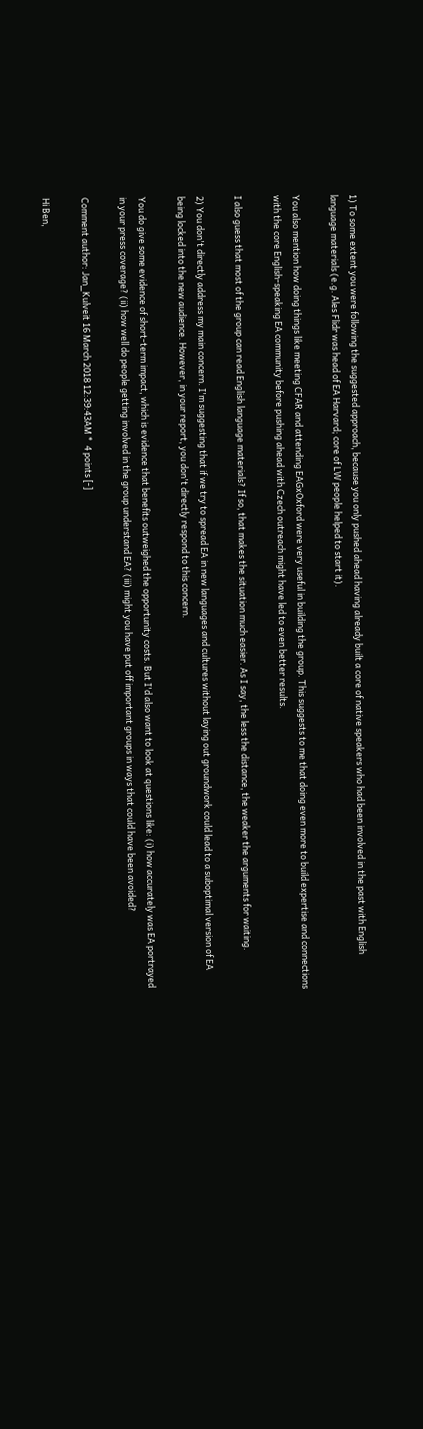1) To some extent you were following the suggested approach, because you only pushed ahead having already built a core of native speakers who had been involved in the past with English language materials (e.g. Ales Flidr was head of EA Harvard; core of LW people helped to start it).

You also mention how doing things like meeting CFAR and attending EAGxOxford were very useful in building the group. This suggests to me that doing even more to build expertise and connections with the core English-speaking EA community before pushing ahead with Czech outreach might have led to even better results.

I also guess that most of the group can read English language materials? If so, that makes the situation much easier. As I say, the less the distance, the weaker the arguments for waiting.

2) You don't directly address my main concern. I'm suggesting that if we try to spread EA in new languages and cultures without laying out groundwork could lead to a suboptimal version of EA being locked into the new audience. However, in your report, you don't directly respond to this concern.

You do give some evidence of short-term impact, which is evidence that benefits outweighed the opportunity costs. But I'd also want to look at questions like: (i) how accurately was EA portrayed in your press coverage? (ii) how well do people getting involved in the group understand EA? (iii) might you have put off important groups in ways that could have been avoided?

Comment author: Jan_Kulveit 16 March 2018 12:39:43AM *  4 points [-]

Hi Ben,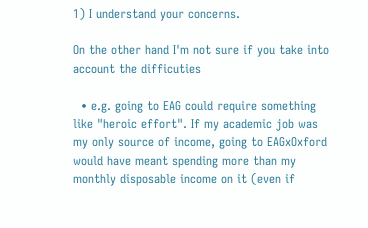1) I understand your concerns.

On the other hand I'm not sure if you take into account the difficuties

  • e.g. going to EAG could require something like "heroic effort". If my academic job was my only source of income, going to EAGxOxford would have meant spending more than my monthly disposable income on it (even if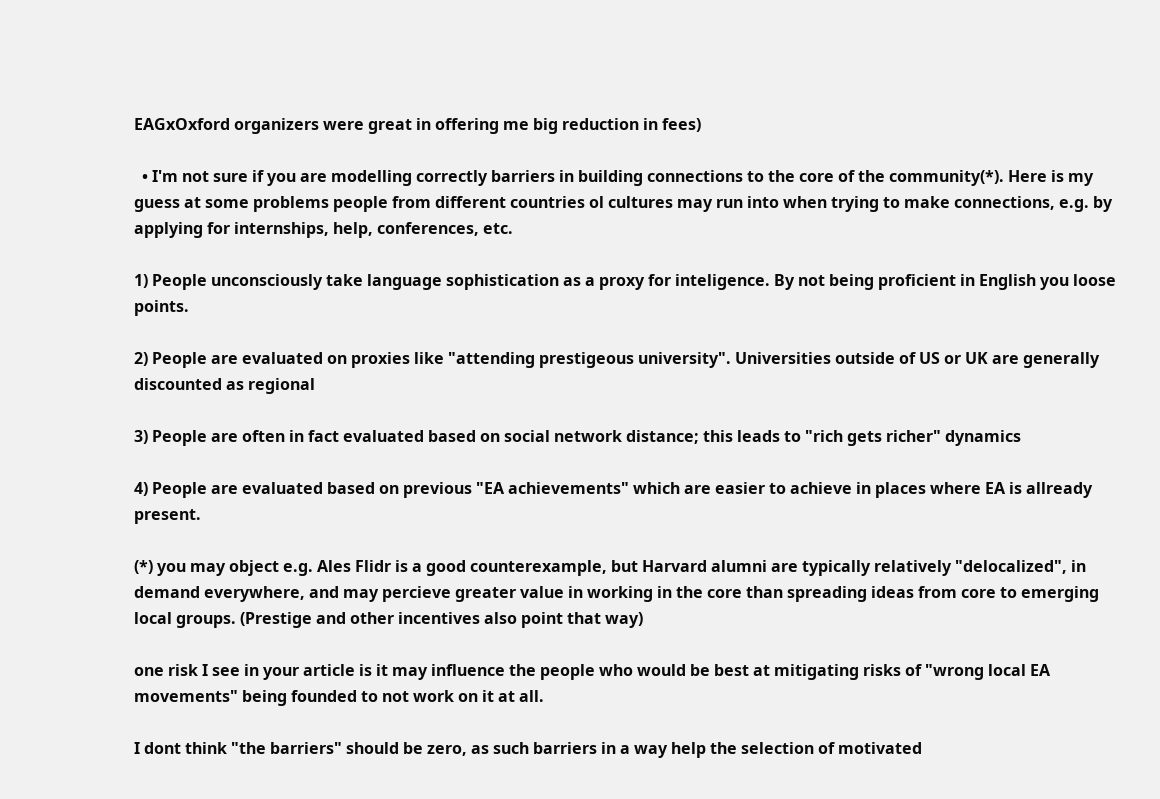EAGxOxford organizers were great in offering me big reduction in fees)

  • I'm not sure if you are modelling correctly barriers in building connections to the core of the community(*). Here is my guess at some problems people from different countries ol cultures may run into when trying to make connections, e.g. by applying for internships, help, conferences, etc.

1) People unconsciously take language sophistication as a proxy for inteligence. By not being proficient in English you loose points.

2) People are evaluated on proxies like "attending prestigeous university". Universities outside of US or UK are generally discounted as regional

3) People are often in fact evaluated based on social network distance; this leads to "rich gets richer" dynamics

4) People are evaluated based on previous "EA achievements" which are easier to achieve in places where EA is allready present.

(*) you may object e.g. Ales Flidr is a good counterexample, but Harvard alumni are typically relatively "delocalized", in demand everywhere, and may percieve greater value in working in the core than spreading ideas from core to emerging local groups. (Prestige and other incentives also point that way)

one risk I see in your article is it may influence the people who would be best at mitigating risks of "wrong local EA movements" being founded to not work on it at all.

I dont think "the barriers" should be zero, as such barriers in a way help the selection of motivated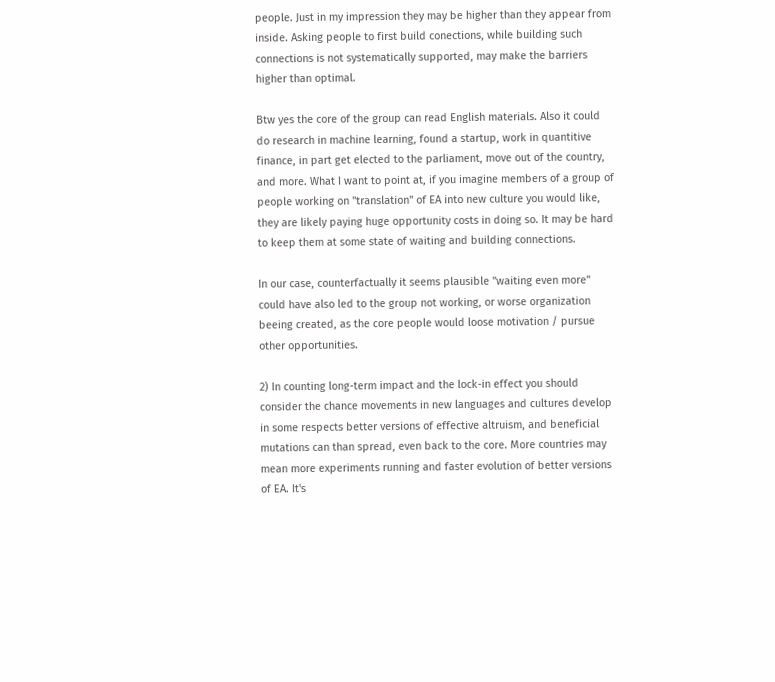people. Just in my impression they may be higher than they appear from inside. Asking people to first build conections, while building such connections is not systematically supported, may make the barriers higher than optimal.

Btw yes the core of the group can read English materials. Also it could do research in machine learning, found a startup, work in quantitive finance, in part get elected to the parliament, move out of the country, and more. What I want to point at, if you imagine members of a group of people working on "translation" of EA into new culture you would like, they are likely paying huge opportunity costs in doing so. It may be hard to keep them at some state of waiting and building connections.

In our case, counterfactually it seems plausible "waiting even more" could have also led to the group not working, or worse organization beeing created, as the core people would loose motivation / pursue other opportunities.

2) In counting long-term impact and the lock-in effect you should consider the chance movements in new languages and cultures develop in some respects better versions of effective altruism, and beneficial mutations can than spread, even back to the core. More countries may mean more experiments running and faster evolution of better versions of EA. It's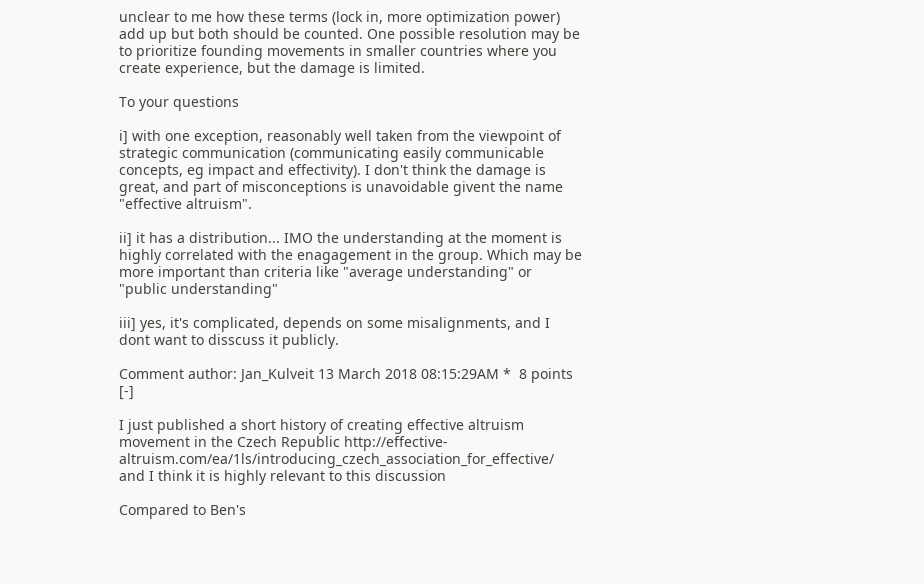unclear to me how these terms (lock in, more optimization power) add up but both should be counted. One possible resolution may be to prioritize founding movements in smaller countries where you create experience, but the damage is limited.

To your questions

i] with one exception, reasonably well taken from the viewpoint of strategic communication (communicating easily communicable concepts, eg impact and effectivity). I don't think the damage is great, and part of misconceptions is unavoidable givent the name "effective altruism".

ii] it has a distribution... IMO the understanding at the moment is highly correlated with the enagagement in the group. Which may be more important than criteria like "average understanding" or "public understanding"

iii] yes, it's complicated, depends on some misalignments, and I dont want to disscuss it publicly.

Comment author: Jan_Kulveit 13 March 2018 08:15:29AM *  8 points [-]

I just published a short history of creating effective altruism movement in the Czech Republic http://effective-altruism.com/ea/1ls/introducing_czech_association_for_effective/ and I think it is highly relevant to this discussion

Compared to Ben's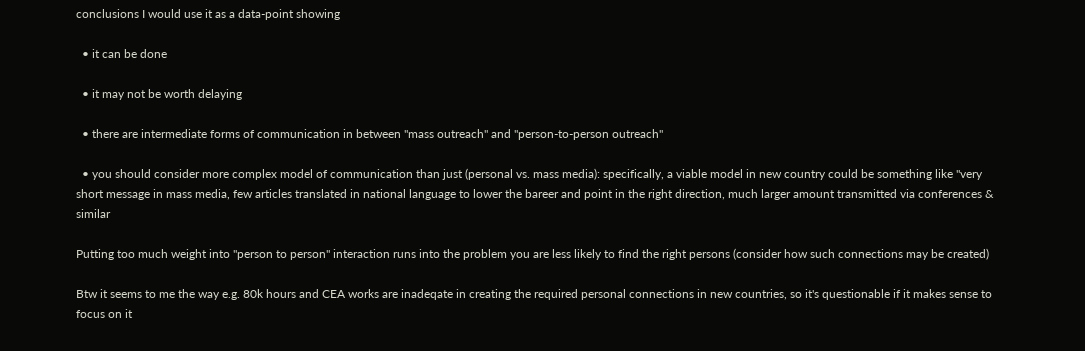conclusions I would use it as a data-point showing

  • it can be done

  • it may not be worth delaying

  • there are intermediate forms of communication in between "mass outreach" and "person-to-person outreach"

  • you should consider more complex model of communication than just (personal vs. mass media): specifically, a viable model in new country could be something like "very short message in mass media, few articles translated in national language to lower the bareer and point in the right direction, much larger amount transmitted via conferences & similar

Putting too much weight into "person to person" interaction runs into the problem you are less likely to find the right persons (consider how such connections may be created)

Btw it seems to me the way e.g. 80k hours and CEA works are inadeqate in creating the required personal connections in new countries, so it's questionable if it makes sense to focus on it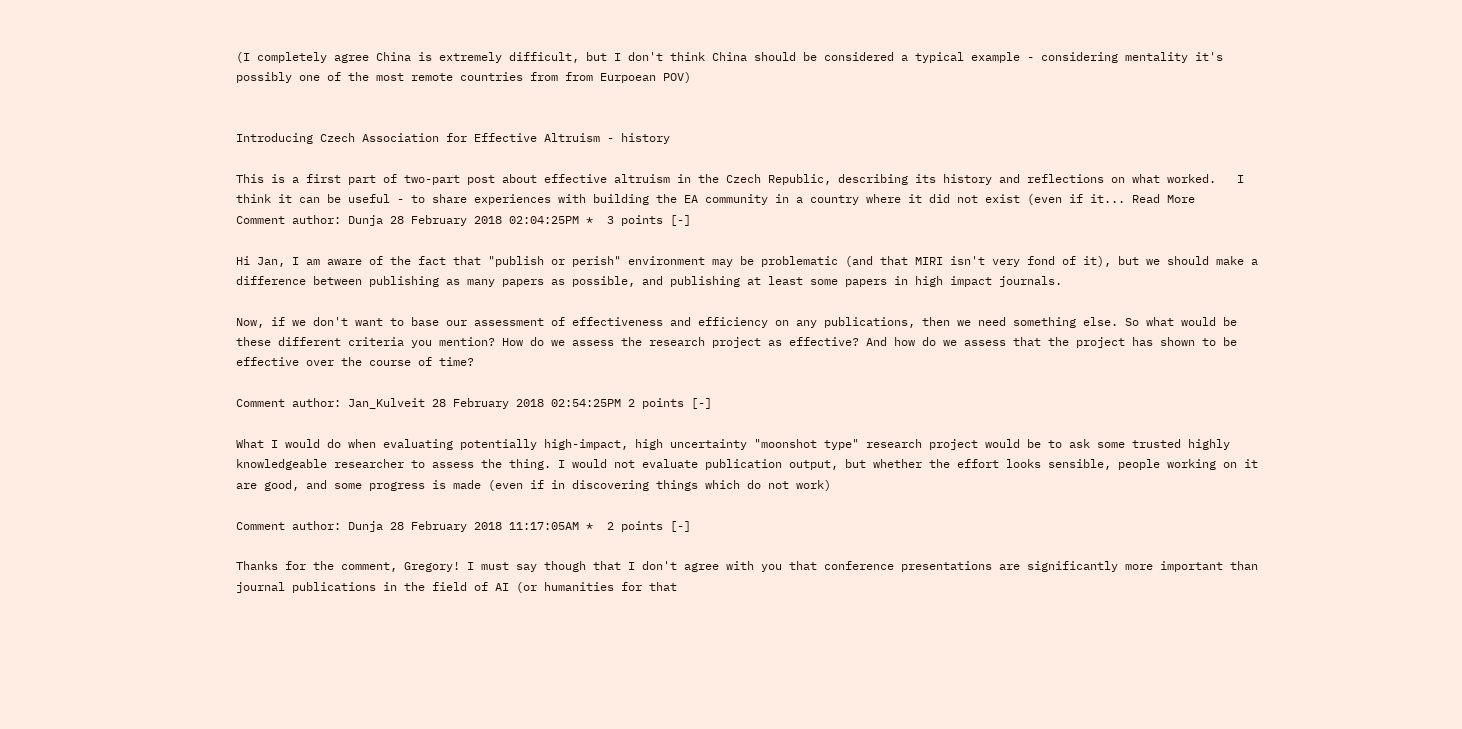(I completely agree China is extremely difficult, but I don't think China should be considered a typical example - considering mentality it's possibly one of the most remote countries from from Eurpoean POV)


Introducing Czech Association for Effective Altruism - history

This is a first part of two-part post about effective altruism in the Czech Republic, describing its history and reflections on what worked.   I think it can be useful - to share experiences with building the EA community in a country where it did not exist (even if it... Read More
Comment author: Dunja 28 February 2018 02:04:25PM *  3 points [-]

Hi Jan, I am aware of the fact that "publish or perish" environment may be problematic (and that MIRI isn't very fond of it), but we should make a difference between publishing as many papers as possible, and publishing at least some papers in high impact journals.

Now, if we don't want to base our assessment of effectiveness and efficiency on any publications, then we need something else. So what would be these different criteria you mention? How do we assess the research project as effective? And how do we assess that the project has shown to be effective over the course of time?

Comment author: Jan_Kulveit 28 February 2018 02:54:25PM 2 points [-]

What I would do when evaluating potentially high-impact, high uncertainty "moonshot type" research project would be to ask some trusted highly knowledgeable researcher to assess the thing. I would not evaluate publication output, but whether the effort looks sensible, people working on it are good, and some progress is made (even if in discovering things which do not work)

Comment author: Dunja 28 February 2018 11:17:05AM *  2 points [-]

Thanks for the comment, Gregory! I must say though that I don't agree with you that conference presentations are significantly more important than journal publications in the field of AI (or humanities for that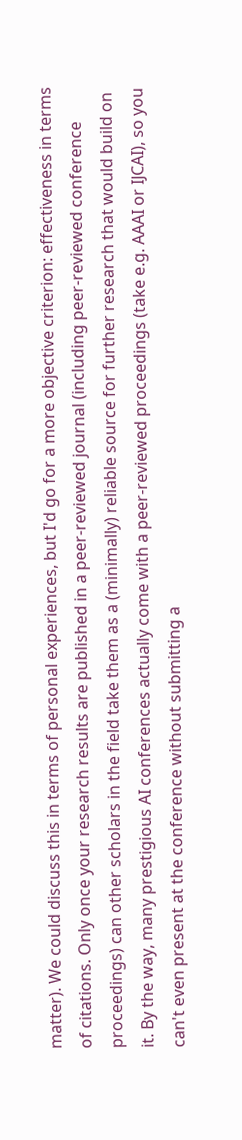matter). We could discuss this in terms of personal experiences, but I'd go for a more objective criterion: effectiveness in terms of citations. Only once your research results are published in a peer-reviewed journal (including peer-reviewed conference proceedings) can other scholars in the field take them as a (minimally) reliable source for further research that would build on it. By the way, many prestigious AI conferences actually come with a peer-reviewed proceedings (take e.g. AAAI or IJCAI), so you can't even present at the conference without submitting a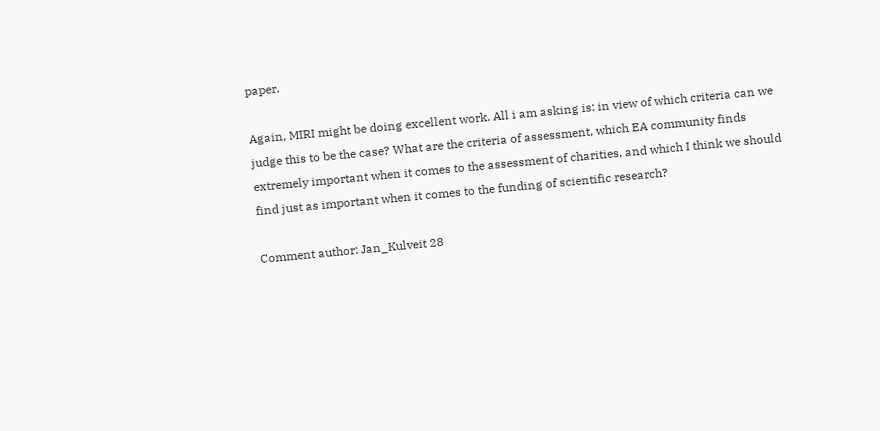paper.

Again, MIRI might be doing excellent work. All i am asking is: in view of which criteria can we judge this to be the case? What are the criteria of assessment, which EA community finds extremely important when it comes to the assessment of charities, and which I think we should find just as important when it comes to the funding of scientific research?

Comment author: Jan_Kulveit 28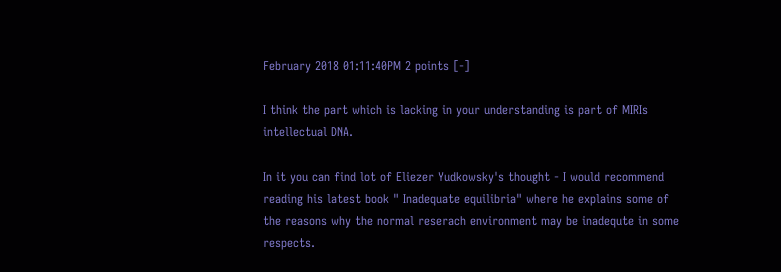February 2018 01:11:40PM 2 points [-]

I think the part which is lacking in your understanding is part of MIRIs intellectual DNA.

In it you can find lot of Eliezer Yudkowsky's thought - I would recommend reading his latest book " Inadequate equilibria" where he explains some of the reasons why the normal reserach environment may be inadequte in some respects.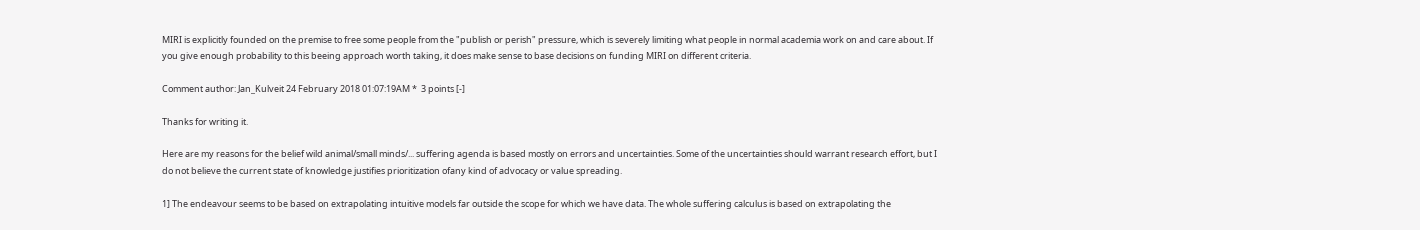MIRI is explicitly founded on the premise to free some people from the "publish or perish" pressure, which is severely limiting what people in normal academia work on and care about. If you give enough probability to this beeing approach worth taking, it does make sense to base decisions on funding MIRI on different criteria.

Comment author: Jan_Kulveit 24 February 2018 01:07:19AM *  3 points [-]

Thanks for writing it.

Here are my reasons for the belief wild animal/small minds/... suffering agenda is based mostly on errors and uncertainties. Some of the uncertainties should warrant research effort, but I do not believe the current state of knowledge justifies prioritization ofany kind of advocacy or value spreading.

1] The endeavour seems to be based on extrapolating intuitive models far outside the scope for which we have data. The whole suffering calculus is based on extrapolating the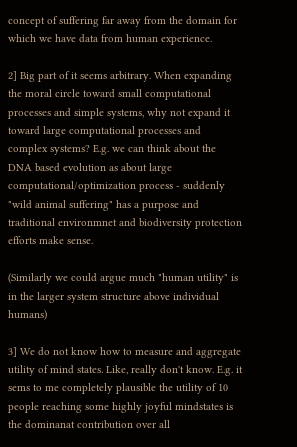concept of suffering far away from the domain for which we have data from human experience.

2] Big part of it seems arbitrary. When expanding the moral circle toward small computational processes and simple systems, why not expand it toward large computational processes and complex systems? E.g. we can think about the DNA based evolution as about large computational/optimization process - suddenly "wild animal suffering" has a purpose and traditional environmnet and biodiversity protection efforts make sense.

(Similarly we could argue much "human utility" is in the larger system structure above individual humans)

3] We do not know how to measure and aggregate utility of mind states. Like, really don't know. E.g. it sems to me completely plausible the utility of 10 people reaching some highly joyful mindstates is the dominanat contribution over all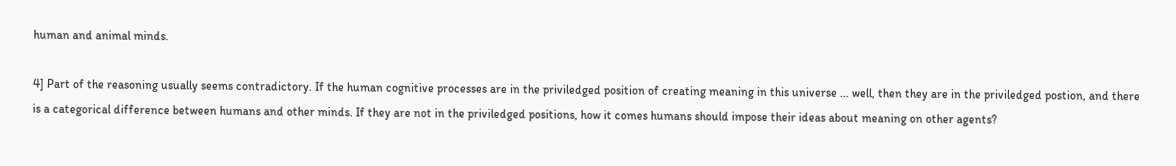human and animal minds.

4] Part of the reasoning usually seems contradictory. If the human cognitive processes are in the priviledged position of creating meaning in this universe ... well, then they are in the priviledged postion, and there is a categorical difference between humans and other minds. If they are not in the priviledged positions, how it comes humans should impose their ideas about meaning on other agents?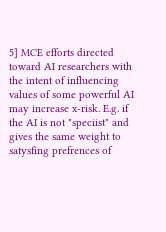5] MCE efforts directed toward AI researchers with the intent of influencing values of some powerful AI may increase x-risk. E.g. if the AI is not "speciist" and gives the same weight to satysfing prefrences of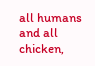all humans and all chicken,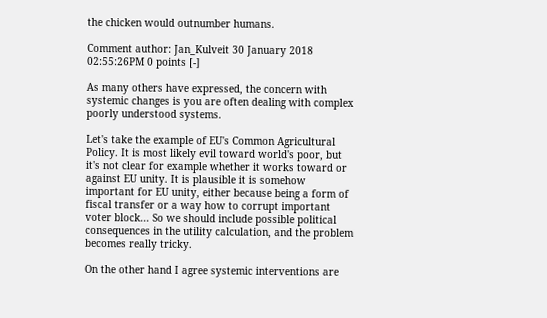the chicken would outnumber humans.

Comment author: Jan_Kulveit 30 January 2018 02:55:26PM 0 points [-]

As many others have expressed, the concern with systemic changes is you are often dealing with complex poorly understood systems.

Let's take the example of EU's Common Agricultural Policy. It is most likely evil toward world's poor, but it's not clear for example whether it works toward or against EU unity. It is plausible it is somehow important for EU unity, either because being a form of fiscal transfer or a way how to corrupt important voter block... So we should include possible political consequences in the utility calculation, and the problem becomes really tricky.

On the other hand I agree systemic interventions are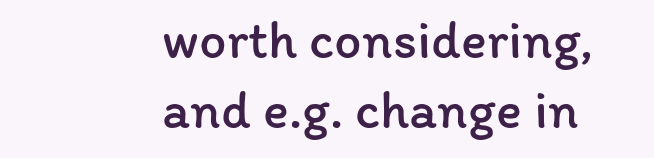worth considering, and e.g. change in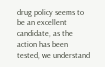drug policy seems to be an excellent candidate, as the action has been tested, we understand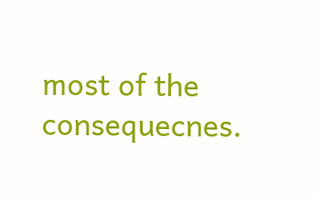most of the consequecnes.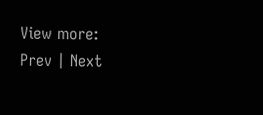View more: Prev | Next